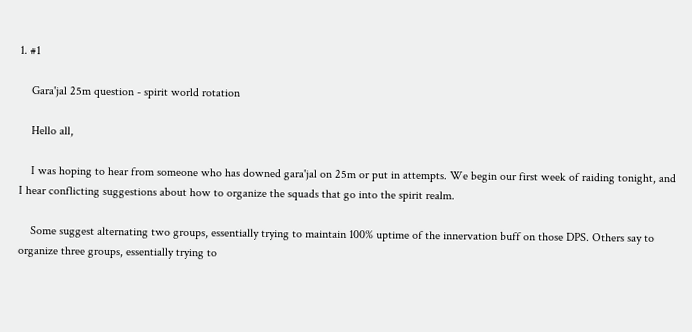1. #1

    Gara'jal 25m question - spirit world rotation

    Hello all,

    I was hoping to hear from someone who has downed gara'jal on 25m or put in attempts. We begin our first week of raiding tonight, and I hear conflicting suggestions about how to organize the squads that go into the spirit realm.

    Some suggest alternating two groups, essentially trying to maintain 100% uptime of the innervation buff on those DPS. Others say to organize three groups, essentially trying to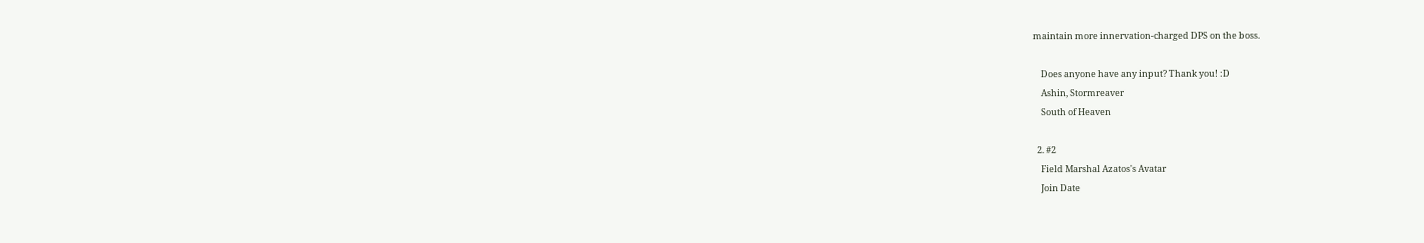maintain more innervation-charged DPS on the boss.

    Does anyone have any input? Thank you! :D
    Ashin, Stormreaver
    South of Heaven

  2. #2
    Field Marshal Azatos's Avatar
    Join Date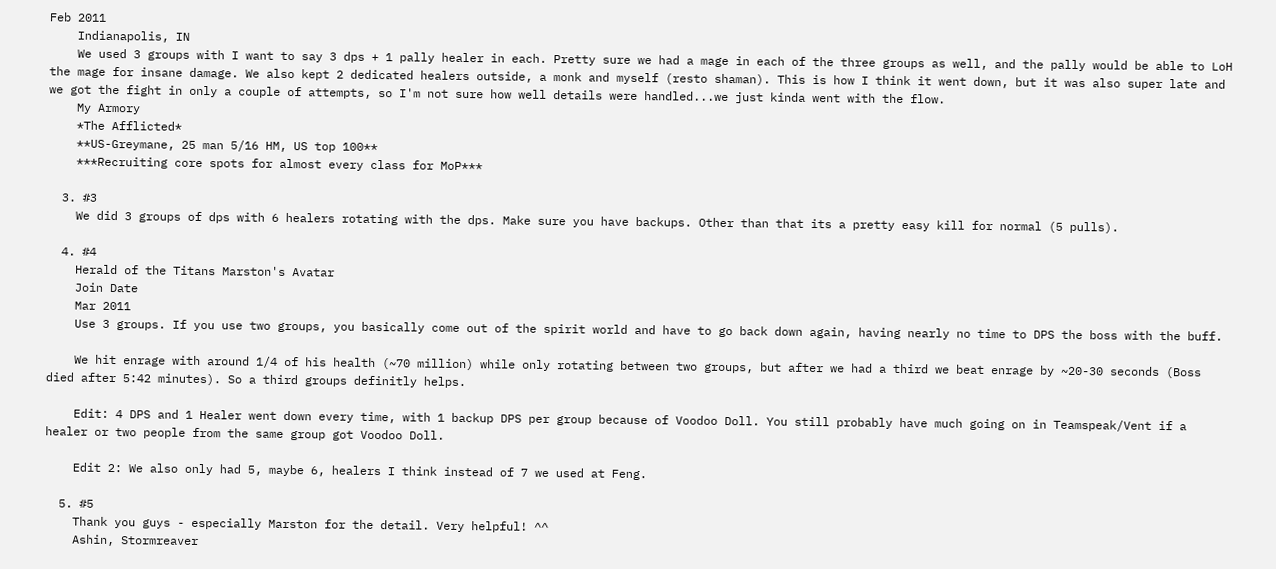Feb 2011
    Indianapolis, IN
    We used 3 groups with I want to say 3 dps + 1 pally healer in each. Pretty sure we had a mage in each of the three groups as well, and the pally would be able to LoH the mage for insane damage. We also kept 2 dedicated healers outside, a monk and myself (resto shaman). This is how I think it went down, but it was also super late and we got the fight in only a couple of attempts, so I'm not sure how well details were handled...we just kinda went with the flow.
    My Armory
    *The Afflicted*
    **US-Greymane, 25 man 5/16 HM, US top 100**
    ***Recruiting core spots for almost every class for MoP***

  3. #3
    We did 3 groups of dps with 6 healers rotating with the dps. Make sure you have backups. Other than that its a pretty easy kill for normal (5 pulls).

  4. #4
    Herald of the Titans Marston's Avatar
    Join Date
    Mar 2011
    Use 3 groups. If you use two groups, you basically come out of the spirit world and have to go back down again, having nearly no time to DPS the boss with the buff.

    We hit enrage with around 1/4 of his health (~70 million) while only rotating between two groups, but after we had a third we beat enrage by ~20-30 seconds (Boss died after 5:42 minutes). So a third groups definitly helps.

    Edit: 4 DPS and 1 Healer went down every time, with 1 backup DPS per group because of Voodoo Doll. You still probably have much going on in Teamspeak/Vent if a healer or two people from the same group got Voodoo Doll.

    Edit 2: We also only had 5, maybe 6, healers I think instead of 7 we used at Feng.

  5. #5
    Thank you guys - especially Marston for the detail. Very helpful! ^^
    Ashin, Stormreaver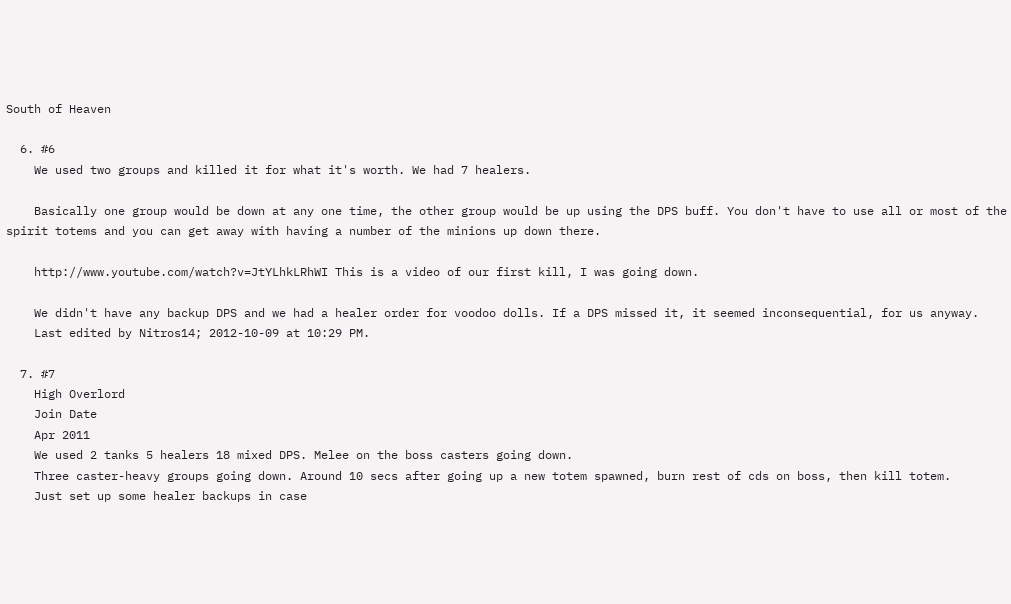South of Heaven

  6. #6
    We used two groups and killed it for what it's worth. We had 7 healers.

    Basically one group would be down at any one time, the other group would be up using the DPS buff. You don't have to use all or most of the spirit totems and you can get away with having a number of the minions up down there.

    http://www.youtube.com/watch?v=JtYLhkLRhWI This is a video of our first kill, I was going down.

    We didn't have any backup DPS and we had a healer order for voodoo dolls. If a DPS missed it, it seemed inconsequential, for us anyway.
    Last edited by Nitros14; 2012-10-09 at 10:29 PM.

  7. #7
    High Overlord
    Join Date
    Apr 2011
    We used 2 tanks 5 healers 18 mixed DPS. Melee on the boss casters going down.
    Three caster-heavy groups going down. Around 10 secs after going up a new totem spawned, burn rest of cds on boss, then kill totem.
    Just set up some healer backups in case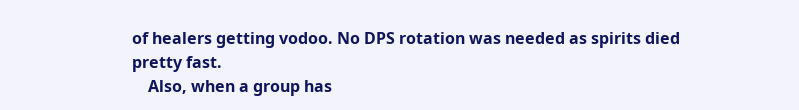of healers getting vodoo. No DPS rotation was needed as spirits died pretty fast.
    Also, when a group has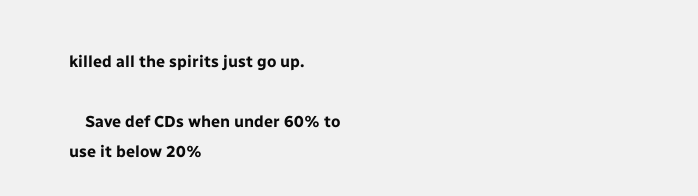killed all the spirits just go up.

    Save def CDs when under 60% to use it below 20%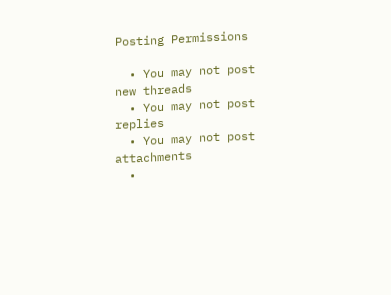Posting Permissions

  • You may not post new threads
  • You may not post replies
  • You may not post attachments
  •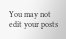You may not edit your posts